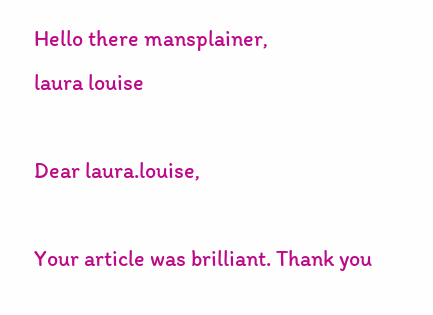Hello there mansplainer,
laura louise

Dear laura.louise,

Your article was brilliant. Thank you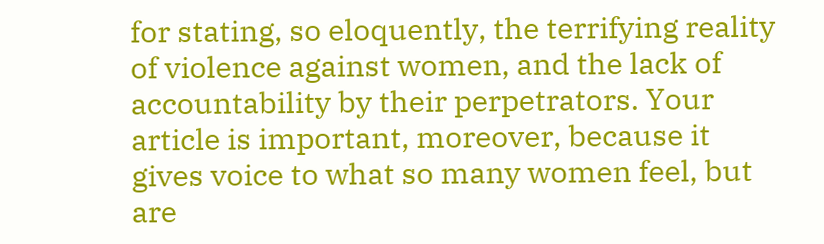for stating, so eloquently, the terrifying reality of violence against women, and the lack of accountability by their perpetrators. Your article is important, moreover, because it gives voice to what so many women feel, but are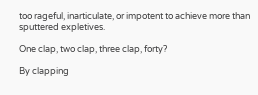too rageful, inarticulate, or impotent to achieve more than sputtered expletives.

One clap, two clap, three clap, forty?

By clapping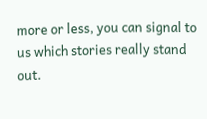more or less, you can signal to us which stories really stand out.